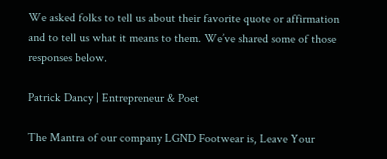We asked folks to tell us about their favorite quote or affirmation and to tell us what it means to them. We’ve shared some of those responses below.

Patrick Dancy | Entrepreneur & Poet

The Mantra of our company LGND Footwear is, Leave Your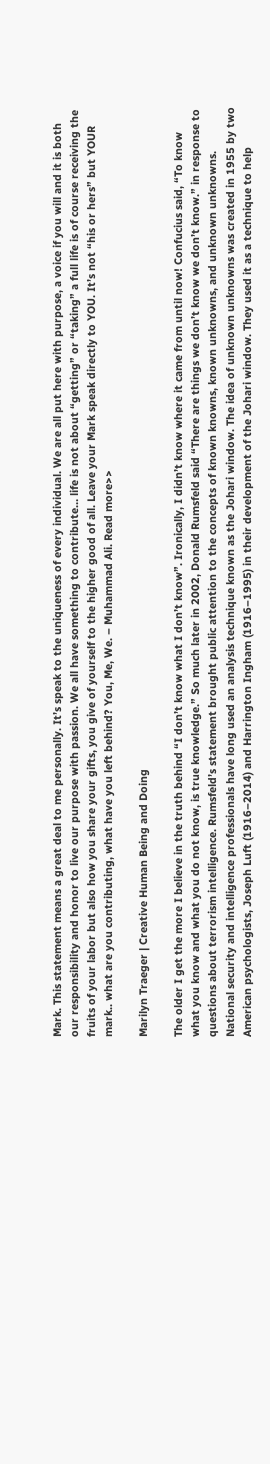Mark. This statement means a great deal to me personally. It’s speak to the uniqueness of every individual. We are all put here with purpose, a voice if you will and it is both our responsibility and honor to live our purpose with passion. We all have something to contribute… life is not about “getting” or “taking” a full life is of course receiving the fruits of your labor but also how you share your gifts, you give of yourself to the higher good of all. Leave your Mark speak directly to YOU. It’s not “his or hers” but YOUR mark.. what are you contributing, what have you left behind? You, Me, We. – Muhammad Ali. Read more>>

Marilyn Traeger | Creative Human Being and Doing

The older I get the more I believe in the truth behind “I don’t know what I don’t know”. Ironically, I didn’t know where it came from until now! Confucius said, “To know what you know and what you do not know, is true knowledge.” So much later in 2002, Donald Rumsfeld said “There are things we don’t know we don’t know.” in response to questions about terrorism intelligence. Rumsfeld’s statement brought public attention to the concepts of known knowns, known unknowns, and unknown unknowns. National security and intelligence professionals have long used an analysis technique known as the Johari window. The idea of unknown unknowns was created in 1955 by two American psychologists, Joseph Luft (1916–2014) and Harrington Ingham (1916–1995) in their development of the Johari window. They used it as a technique to help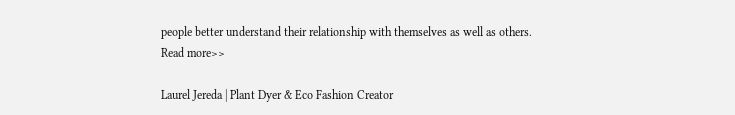people better understand their relationship with themselves as well as others. Read more>>

Laurel Jereda | Plant Dyer & Eco Fashion Creator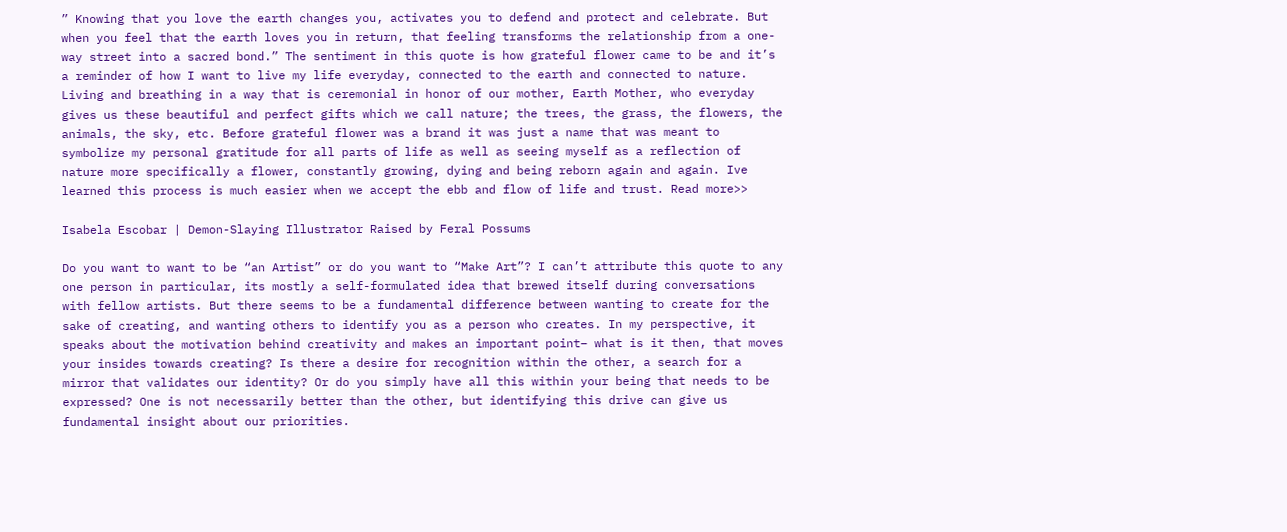” Knowing that you love the earth changes you, activates you to defend and protect and celebrate. But when you feel that the earth loves you in return, that feeling transforms the relationship from a one-way street into a sacred bond.” The sentiment in this quote is how grateful flower came to be and it’s a reminder of how I want to live my life everyday, connected to the earth and connected to nature. Living and breathing in a way that is ceremonial in honor of our mother, Earth Mother, who everyday gives us these beautiful and perfect gifts which we call nature; the trees, the grass, the flowers, the animals, the sky, etc. Before grateful flower was a brand it was just a name that was meant to symbolize my personal gratitude for all parts of life as well as seeing myself as a reflection of nature more specifically a flower, constantly growing, dying and being reborn again and again. Ive learned this process is much easier when we accept the ebb and flow of life and trust. Read more>>

Isabela Escobar | Demon-Slaying Illustrator Raised by Feral Possums

Do you want to want to be “an Artist” or do you want to “Make Art”? I can’t attribute this quote to any one person in particular, its mostly a self-formulated idea that brewed itself during conversations with fellow artists. But there seems to be a fundamental difference between wanting to create for the sake of creating, and wanting others to identify you as a person who creates. In my perspective, it speaks about the motivation behind creativity and makes an important point– what is it then, that moves your insides towards creating? Is there a desire for recognition within the other, a search for a mirror that validates our identity? Or do you simply have all this within your being that needs to be expressed? One is not necessarily better than the other, but identifying this drive can give us fundamental insight about our priorities.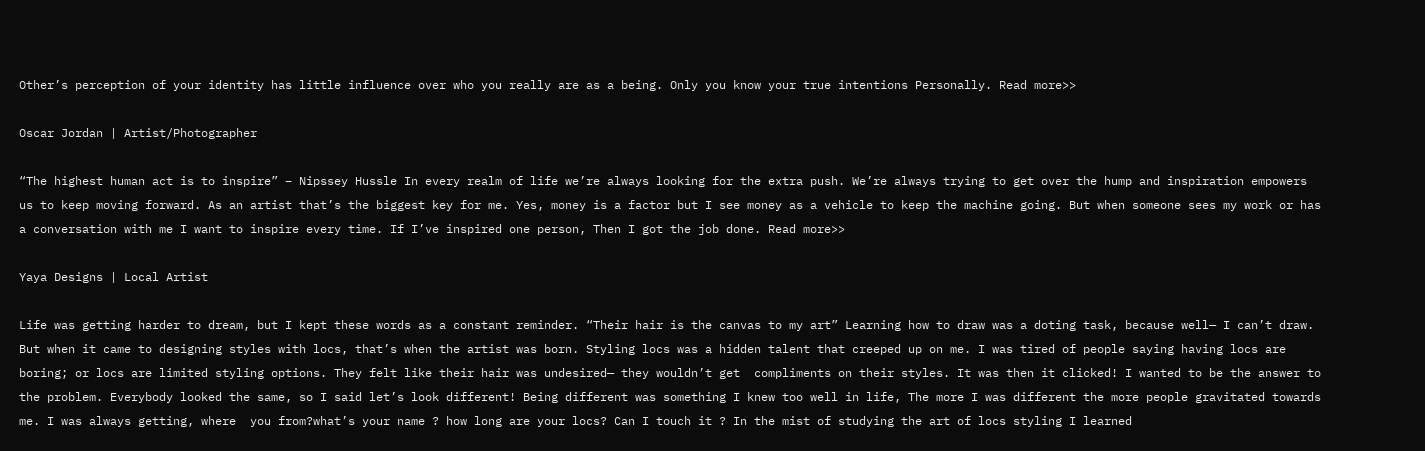Other’s perception of your identity has little influence over who you really are as a being. Only you know your true intentions Personally. Read more>>

Oscar Jordan | Artist/Photographer

“The highest human act is to inspire” – Nipssey Hussle In every realm of life we’re always looking for the extra push. We’re always trying to get over the hump and inspiration empowers us to keep moving forward. As an artist that’s the biggest key for me. Yes, money is a factor but I see money as a vehicle to keep the machine going. But when someone sees my work or has a conversation with me I want to inspire every time. If I’ve inspired one person, Then I got the job done. Read more>>

Yaya Designs | Local Artist

Life was getting harder to dream, but I kept these words as a constant reminder. “Their hair is the canvas to my art” Learning how to draw was a doting task, because well— I can’t draw. But when it came to designing styles with locs, that’s when the artist was born. Styling locs was a hidden talent that creeped up on me. I was tired of people saying having locs are boring; or locs are limited styling options. They felt like their hair was undesired— they wouldn’t get  compliments on their styles. It was then it clicked! I wanted to be the answer to the problem. Everybody looked the same, so I said let’s look different! Being different was something I knew too well in life, The more I was different the more people gravitated towards me. I was always getting, where  you from?what’s your name ? how long are your locs? Can I touch it ? In the mist of studying the art of locs styling I learned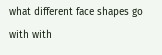what different face shapes go with with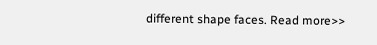different shape faces. Read more>>